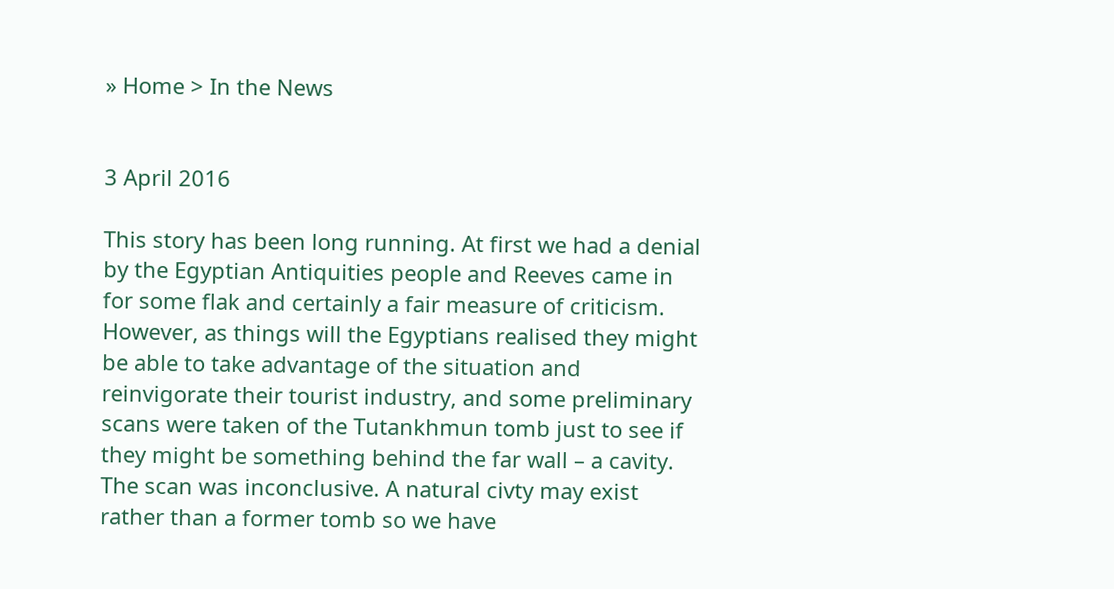» Home > In the News


3 April 2016

This story has been long running. At first we had a denial by the Egyptian Antiquities people and Reeves came in for some flak and certainly a fair measure of criticism. However, as things will the Egyptians realised they might be able to take advantage of the situation and reinvigorate their tourist industry, and some preliminary scans were taken of the Tutankhmun tomb just to see if they might be something behind the far wall – a cavity. The scan was inconclusive. A natural civty may exist rather than a former tomb so we have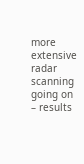more extensive radar scanning going on – results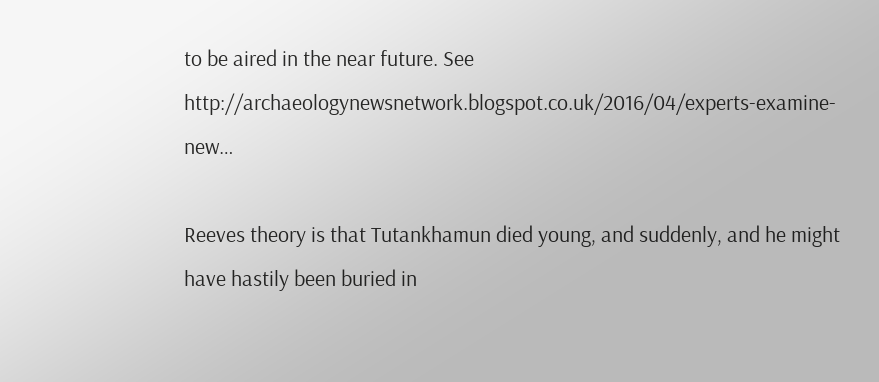to be aired in the near future. See http://archaeologynewsnetwork.blogspot.co.uk/2016/04/experts-examine-new…

Reeves theory is that Tutankhamun died young, and suddenly, and he might have hastily been buried in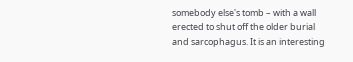somebody else's tomb – with a wall erected to shut off the older burial and sarcophagus. It is an interesting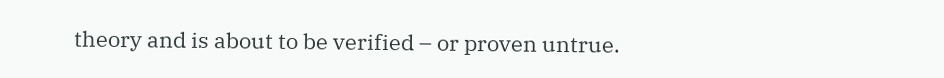theory and is about to be verified – or proven untrue.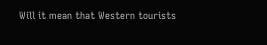Will it mean that Western tourists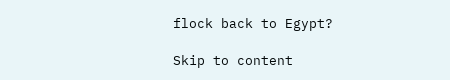flock back to Egypt?

Skip to content